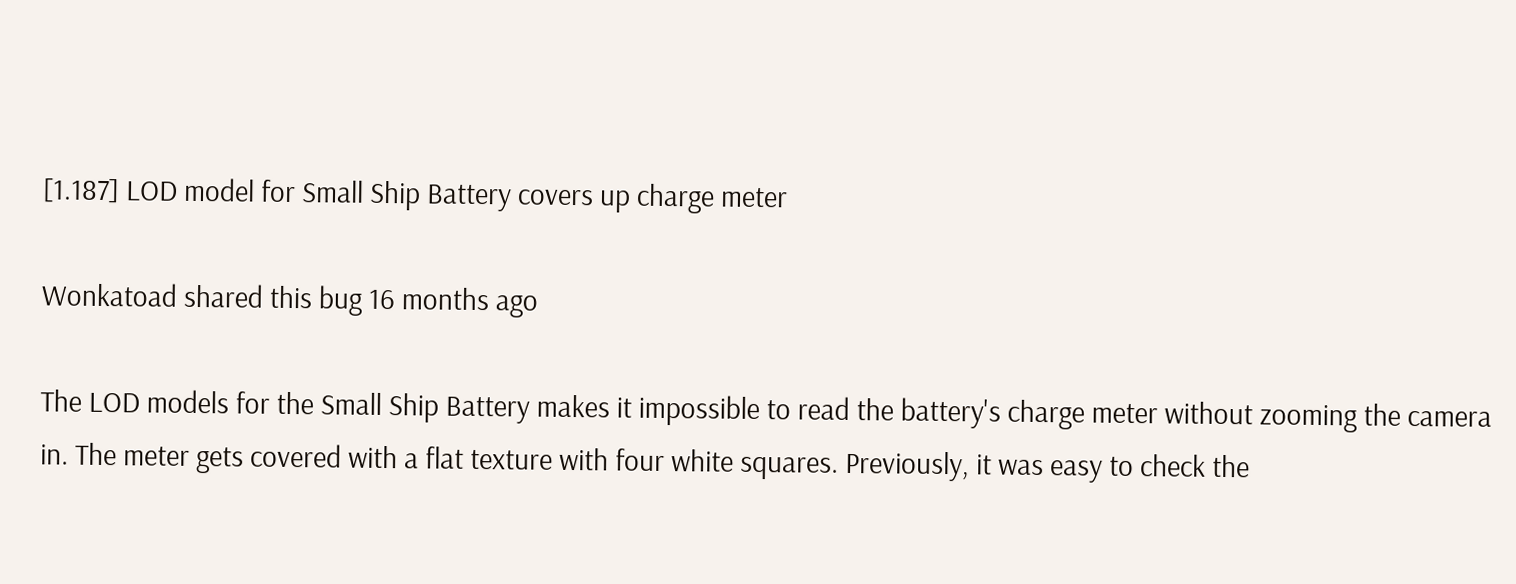[1.187] LOD model for Small Ship Battery covers up charge meter

Wonkatoad shared this bug 16 months ago

The LOD models for the Small Ship Battery makes it impossible to read the battery's charge meter without zooming the camera in. The meter gets covered with a flat texture with four white squares. Previously, it was easy to check the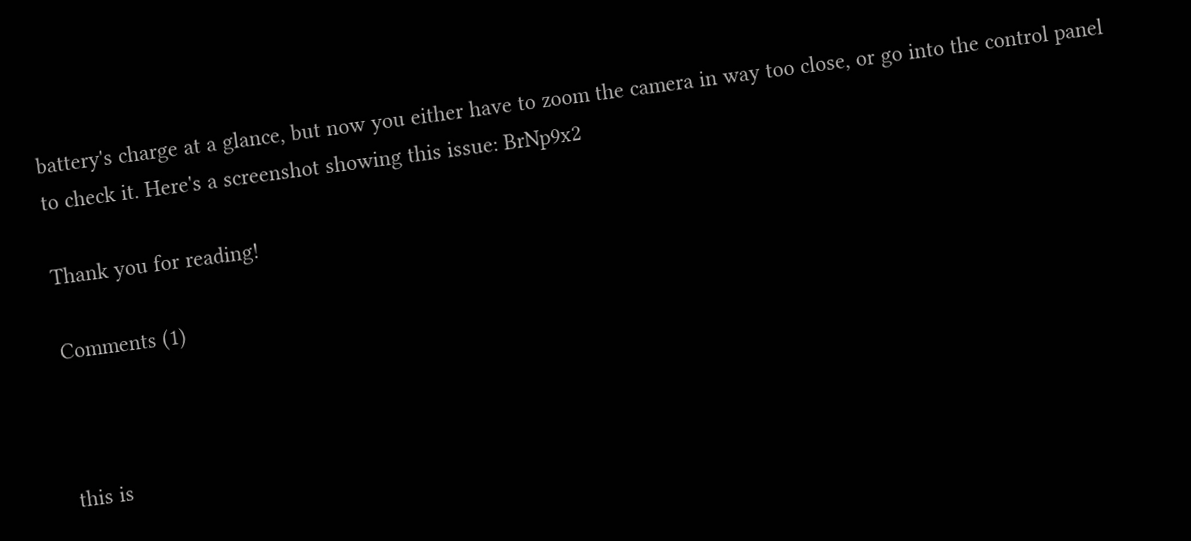battery's charge at a glance, but now you either have to zoom the camera in way too close, or go into the control panel to check it. Here's a screenshot showing this issue: BrNp9x2

Thank you for reading!

Comments (1)



this is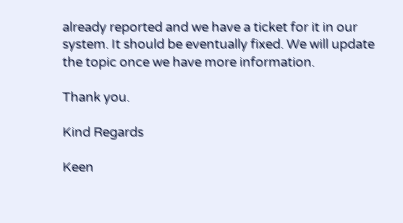already reported and we have a ticket for it in our system. It should be eventually fixed. We will update the topic once we have more information.

Thank you.

Kind Regards

Keen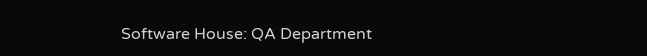Software House: QA Department